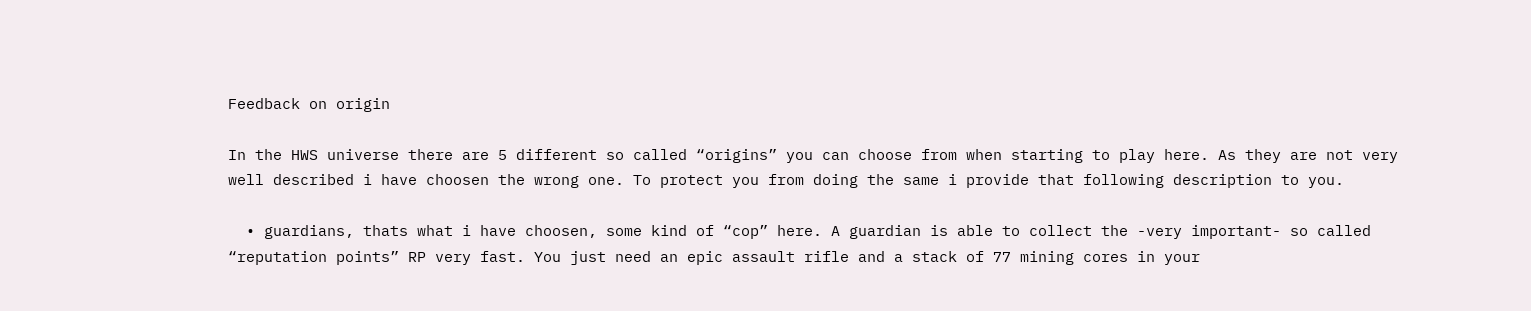Feedback on origin

In the HWS universe there are 5 different so called “origins” you can choose from when starting to play here. As they are not very well described i have choosen the wrong one. To protect you from doing the same i provide that following description to you.

  • guardians, thats what i have choosen, some kind of “cop” here. A guardian is able to collect the -very important- so called “reputation points” RP very fast. You just need an epic assault rifle and a stack of 77 mining cores in your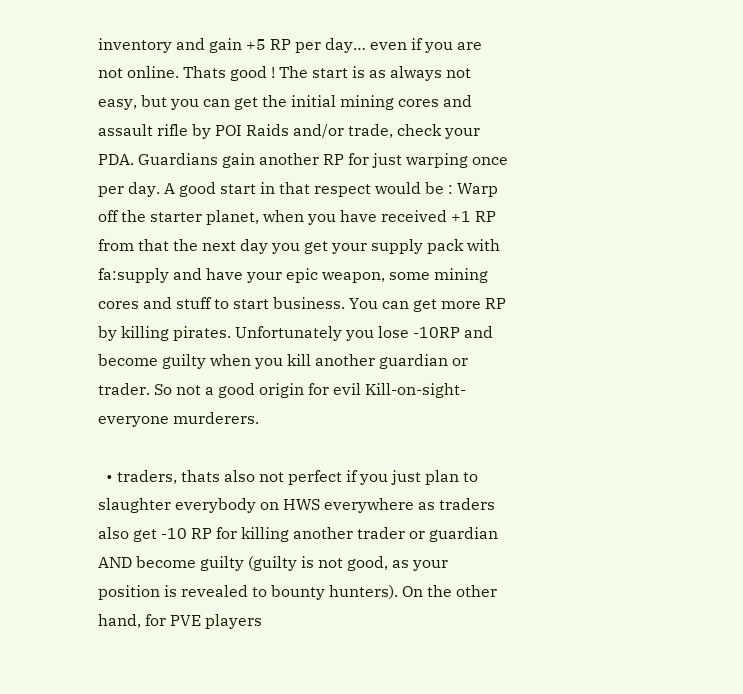inventory and gain +5 RP per day… even if you are not online. Thats good ! The start is as always not easy, but you can get the initial mining cores and assault rifle by POI Raids and/or trade, check your PDA. Guardians gain another RP for just warping once per day. A good start in that respect would be : Warp off the starter planet, when you have received +1 RP from that the next day you get your supply pack with fa:supply and have your epic weapon, some mining cores and stuff to start business. You can get more RP by killing pirates. Unfortunately you lose -10RP and become guilty when you kill another guardian or trader. So not a good origin for evil Kill-on-sight-everyone murderers.

  • traders, thats also not perfect if you just plan to slaughter everybody on HWS everywhere as traders also get -10 RP for killing another trader or guardian AND become guilty (guilty is not good, as your position is revealed to bounty hunters). On the other hand, for PVE players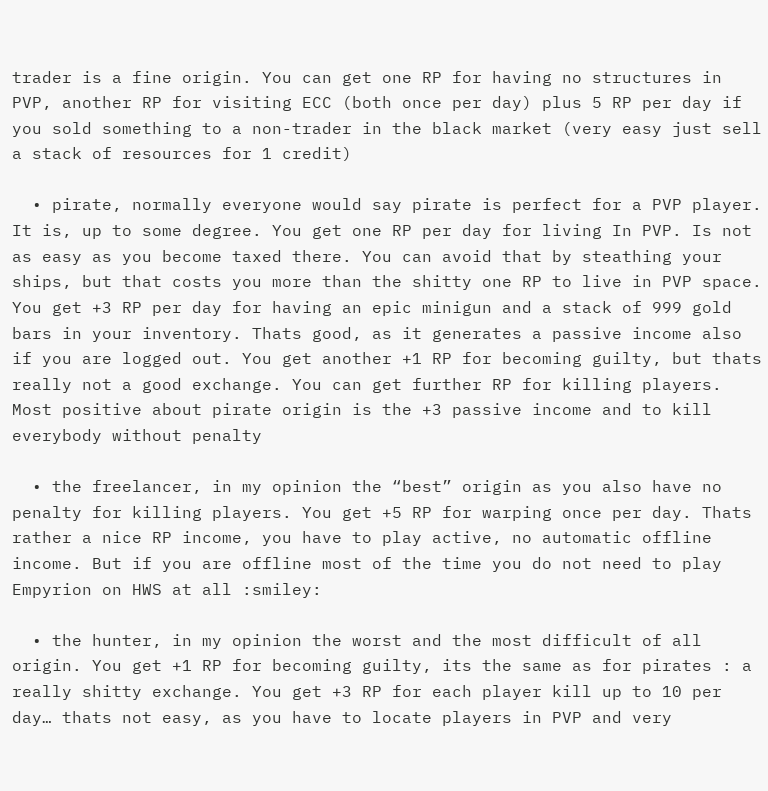trader is a fine origin. You can get one RP for having no structures in PVP, another RP for visiting ECC (both once per day) plus 5 RP per day if you sold something to a non-trader in the black market (very easy just sell a stack of resources for 1 credit)

  • pirate, normally everyone would say pirate is perfect for a PVP player. It is, up to some degree. You get one RP per day for living In PVP. Is not as easy as you become taxed there. You can avoid that by steathing your ships, but that costs you more than the shitty one RP to live in PVP space. You get +3 RP per day for having an epic minigun and a stack of 999 gold bars in your inventory. Thats good, as it generates a passive income also if you are logged out. You get another +1 RP for becoming guilty, but thats really not a good exchange. You can get further RP for killing players. Most positive about pirate origin is the +3 passive income and to kill everybody without penalty

  • the freelancer, in my opinion the “best” origin as you also have no penalty for killing players. You get +5 RP for warping once per day. Thats rather a nice RP income, you have to play active, no automatic offline income. But if you are offline most of the time you do not need to play Empyrion on HWS at all :smiley:

  • the hunter, in my opinion the worst and the most difficult of all origin. You get +1 RP for becoming guilty, its the same as for pirates : a really shitty exchange. You get +3 RP for each player kill up to 10 per day… thats not easy, as you have to locate players in PVP and very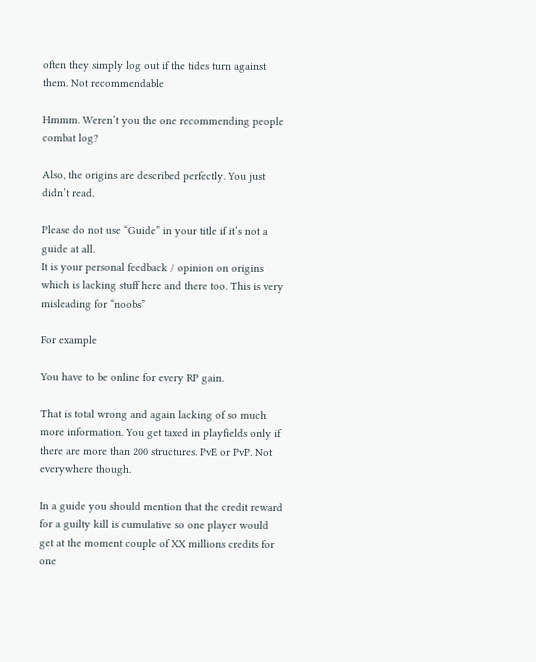often they simply log out if the tides turn against them. Not recommendable

Hmmm. Weren’t you the one recommending people combat log?

Also, the origins are described perfectly. You just didn’t read.

Please do not use “Guide” in your title if it’s not a guide at all.
It is your personal feedback / opinion on origins which is lacking stuff here and there too. This is very misleading for “noobs”

For example

You have to be online for every RP gain.

That is total wrong and again lacking of so much more information. You get taxed in playfields only if there are more than 200 structures. PvE or PvP. Not everywhere though.

In a guide you should mention that the credit reward for a guilty kill is cumulative so one player would get at the moment couple of XX millions credits for one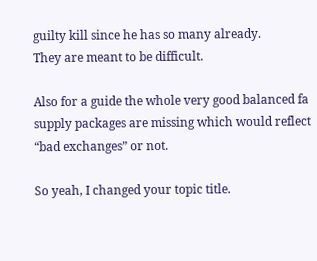guilty kill since he has so many already.
They are meant to be difficult.

Also for a guide the whole very good balanced fa supply packages are missing which would reflect “bad exchanges” or not.

So yeah, I changed your topic title.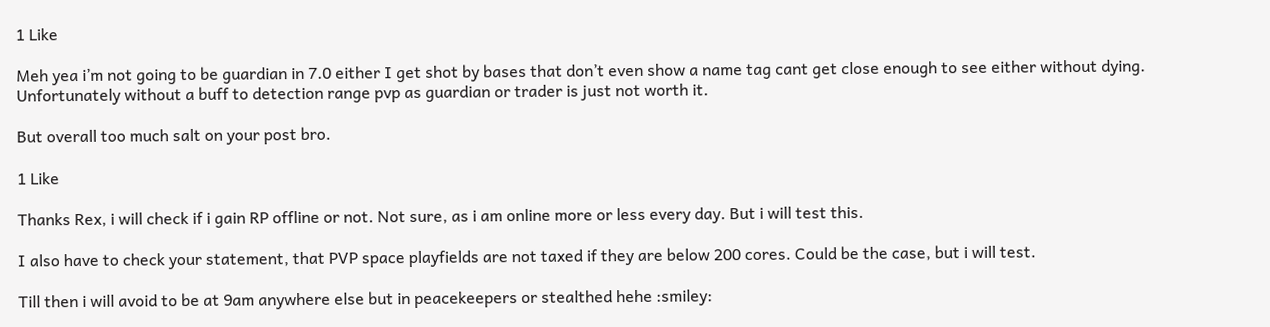1 Like

Meh yea i’m not going to be guardian in 7.0 either I get shot by bases that don’t even show a name tag cant get close enough to see either without dying. Unfortunately without a buff to detection range pvp as guardian or trader is just not worth it.

But overall too much salt on your post bro.

1 Like

Thanks Rex, i will check if i gain RP offline or not. Not sure, as i am online more or less every day. But i will test this.

I also have to check your statement, that PVP space playfields are not taxed if they are below 200 cores. Could be the case, but i will test.

Till then i will avoid to be at 9am anywhere else but in peacekeepers or stealthed hehe :smiley: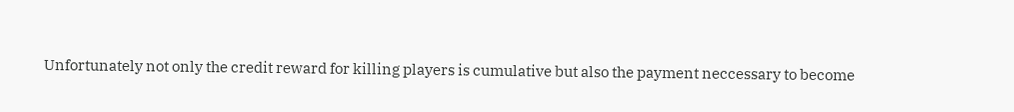Unfortunately not only the credit reward for killing players is cumulative but also the payment neccessary to become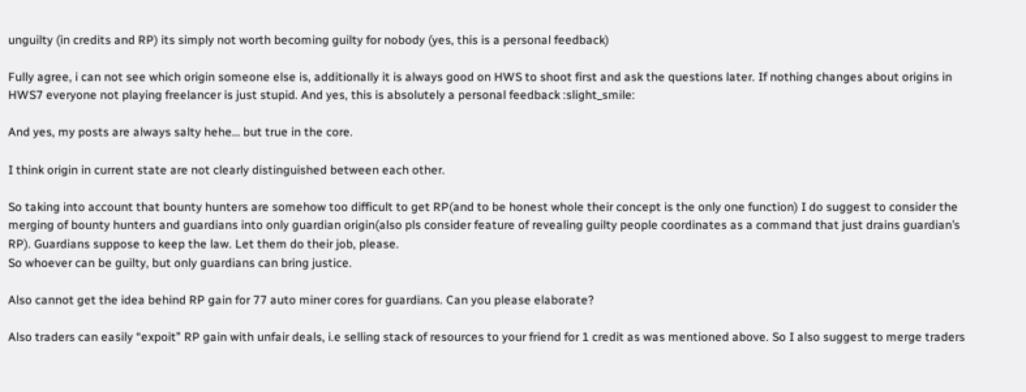unguilty (in credits and RP) its simply not worth becoming guilty for nobody (yes, this is a personal feedback)

Fully agree, i can not see which origin someone else is, additionally it is always good on HWS to shoot first and ask the questions later. If nothing changes about origins in HWS7 everyone not playing freelancer is just stupid. And yes, this is absolutely a personal feedback :slight_smile:

And yes, my posts are always salty hehe… but true in the core.

I think origin in current state are not clearly distinguished between each other.

So taking into account that bounty hunters are somehow too difficult to get RP(and to be honest whole their concept is the only one function) I do suggest to consider the merging of bounty hunters and guardians into only guardian origin(also pls consider feature of revealing guilty people coordinates as a command that just drains guardian’s RP). Guardians suppose to keep the law. Let them do their job, please.
So whoever can be guilty, but only guardians can bring justice.

Also cannot get the idea behind RP gain for 77 auto miner cores for guardians. Can you please elaborate?

Also traders can easily “expoit” RP gain with unfair deals, i.e selling stack of resources to your friend for 1 credit as was mentioned above. So I also suggest to merge traders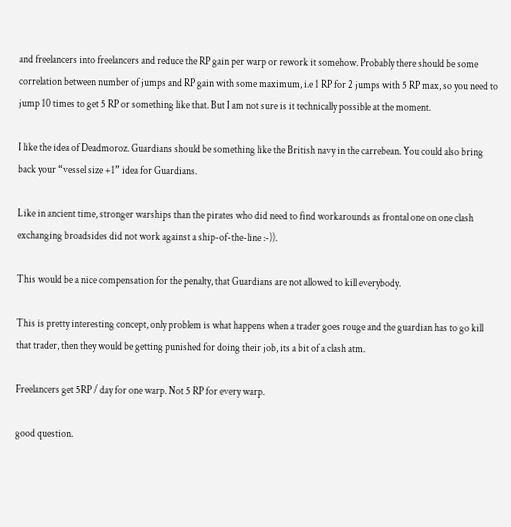and freelancers into freelancers and reduce the RP gain per warp or rework it somehow. Probably there should be some correlation between number of jumps and RP gain with some maximum, i.e 1 RP for 2 jumps with 5 RP max, so you need to jump 10 times to get 5 RP or something like that. But I am not sure is it technically possible at the moment.

I like the idea of Deadmoroz. Guardians should be something like the British navy in the carrebean. You could also bring back your “vessel size +1” idea for Guardians.

Like in ancient time, stronger warships than the pirates who did need to find workarounds as frontal one on one clash exchanging broadsides did not work against a ship-of-the-line :-)).

This would be a nice compensation for the penalty, that Guardians are not allowed to kill everybody.

This is pretty interesting concept, only problem is what happens when a trader goes rouge and the guardian has to go kill that trader, then they would be getting punished for doing their job, its a bit of a clash atm.

Freelancers get 5RP / day for one warp. Not 5 RP for every warp.

good question.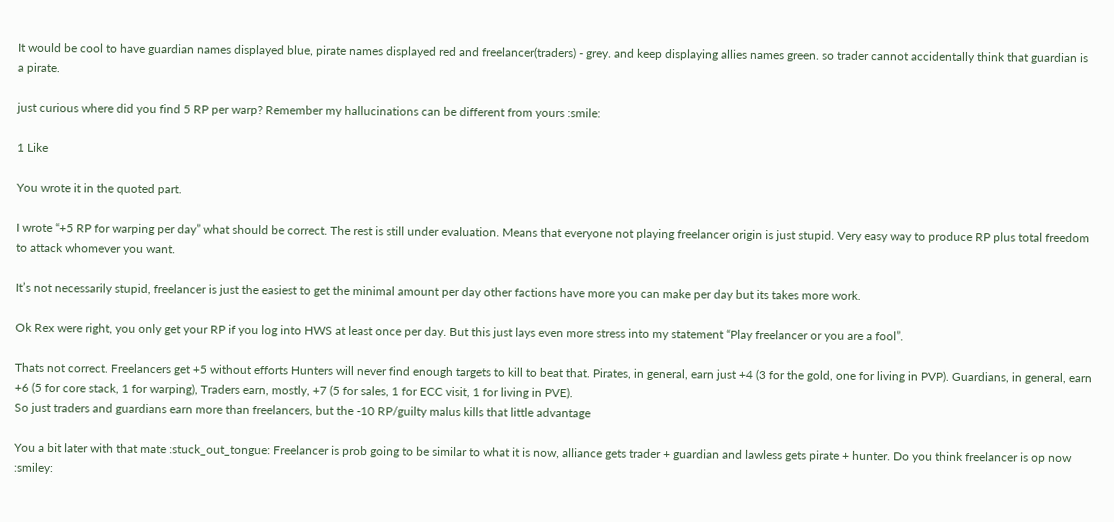It would be cool to have guardian names displayed blue, pirate names displayed red and freelancer(traders) - grey. and keep displaying allies names green. so trader cannot accidentally think that guardian is a pirate.

just curious where did you find 5 RP per warp? Remember my hallucinations can be different from yours :smile:

1 Like

You wrote it in the quoted part.

I wrote “+5 RP for warping per day” what should be correct. The rest is still under evaluation. Means that everyone not playing freelancer origin is just stupid. Very easy way to produce RP plus total freedom to attack whomever you want.

It’s not necessarily stupid, freelancer is just the easiest to get the minimal amount per day other factions have more you can make per day but its takes more work.

Ok Rex were right, you only get your RP if you log into HWS at least once per day. But this just lays even more stress into my statement “Play freelancer or you are a fool”.

Thats not correct. Freelancers get +5 without efforts Hunters will never find enough targets to kill to beat that. Pirates, in general, earn just +4 (3 for the gold, one for living in PVP). Guardians, in general, earn +6 (5 for core stack, 1 for warping), Traders earn, mostly, +7 (5 for sales, 1 for ECC visit, 1 for living in PVE).
So just traders and guardians earn more than freelancers, but the -10 RP/guilty malus kills that little advantage

You a bit later with that mate :stuck_out_tongue: Freelancer is prob going to be similar to what it is now, alliance gets trader + guardian and lawless gets pirate + hunter. Do you think freelancer is op now :smiley: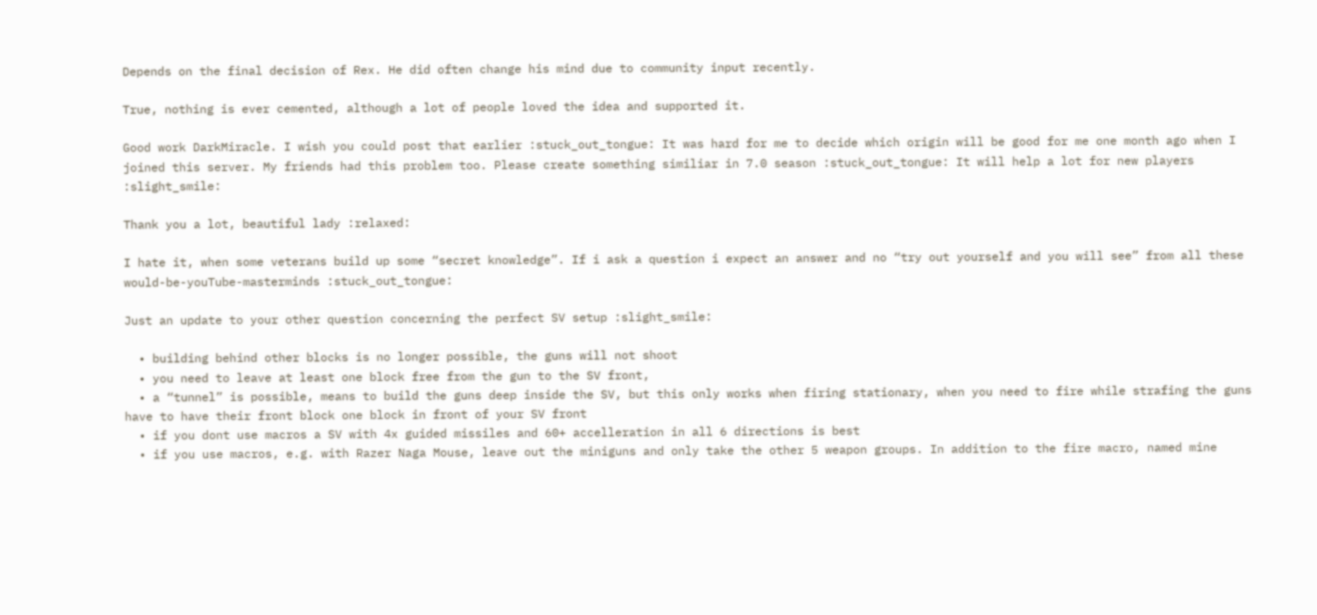Depends on the final decision of Rex. He did often change his mind due to community input recently.

True, nothing is ever cemented, although a lot of people loved the idea and supported it.

Good work DarkMiracle. I wish you could post that earlier :stuck_out_tongue: It was hard for me to decide which origin will be good for me one month ago when I joined this server. My friends had this problem too. Please create something similiar in 7.0 season :stuck_out_tongue: It will help a lot for new players :slight_smile:

Thank you a lot, beautiful lady :relaxed:

I hate it, when some veterans build up some “secret knowledge”. If i ask a question i expect an answer and no “try out yourself and you will see” from all these would-be-youTube-masterminds :stuck_out_tongue:

Just an update to your other question concerning the perfect SV setup :slight_smile:

  • building behind other blocks is no longer possible, the guns will not shoot
  • you need to leave at least one block free from the gun to the SV front,
  • a “tunnel” is possible, means to build the guns deep inside the SV, but this only works when firing stationary, when you need to fire while strafing the guns have to have their front block one block in front of your SV front
  • if you dont use macros a SV with 4x guided missiles and 60+ accelleration in all 6 directions is best
  • if you use macros, e.g. with Razer Naga Mouse, leave out the miniguns and only take the other 5 weapon groups. In addition to the fire macro, named mine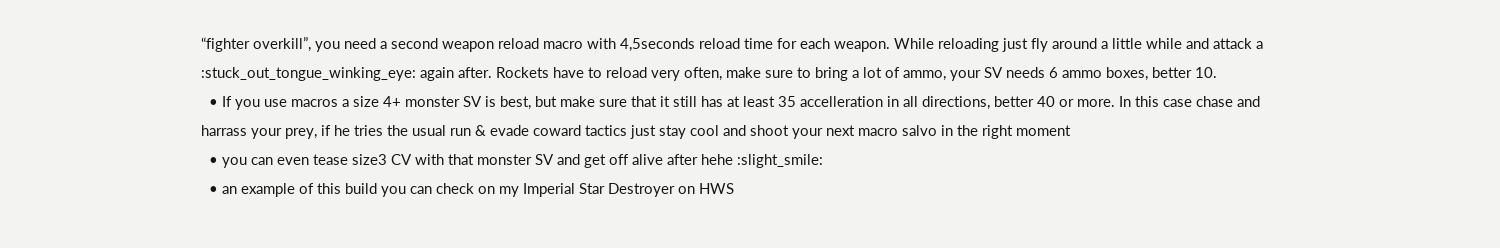“fighter overkill”, you need a second weapon reload macro with 4,5seconds reload time for each weapon. While reloading just fly around a little while and attack a :stuck_out_tongue_winking_eye: again after. Rockets have to reload very often, make sure to bring a lot of ammo, your SV needs 6 ammo boxes, better 10.
  • If you use macros a size 4+ monster SV is best, but make sure that it still has at least 35 accelleration in all directions, better 40 or more. In this case chase and harrass your prey, if he tries the usual run & evade coward tactics just stay cool and shoot your next macro salvo in the right moment
  • you can even tease size3 CV with that monster SV and get off alive after hehe :slight_smile:
  • an example of this build you can check on my Imperial Star Destroyer on HWS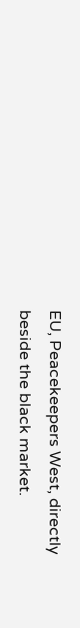EU, Peacekeepers West, directly beside the black market.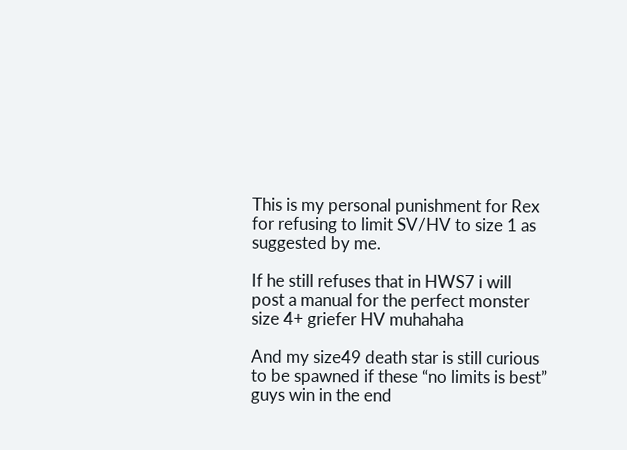This is my personal punishment for Rex for refusing to limit SV/HV to size 1 as suggested by me.

If he still refuses that in HWS7 i will post a manual for the perfect monster size 4+ griefer HV muhahaha

And my size49 death star is still curious to be spawned if these “no limits is best” guys win in the end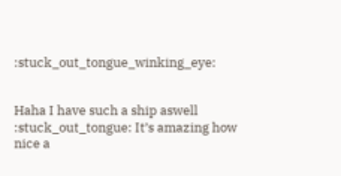:stuck_out_tongue_winking_eye:


Haha I have such a ship aswell :stuck_out_tongue: It’s amazing how nice a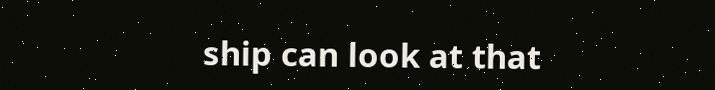ship can look at that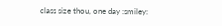class size thou, one day :smiley: